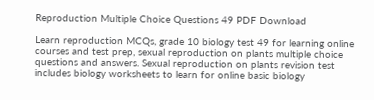Reproduction Multiple Choice Questions 49 PDF Download

Learn reproduction MCQs, grade 10 biology test 49 for learning online courses and test prep, sexual reproduction on plants multiple choice questions and answers. Sexual reproduction on plants revision test includes biology worksheets to learn for online basic biology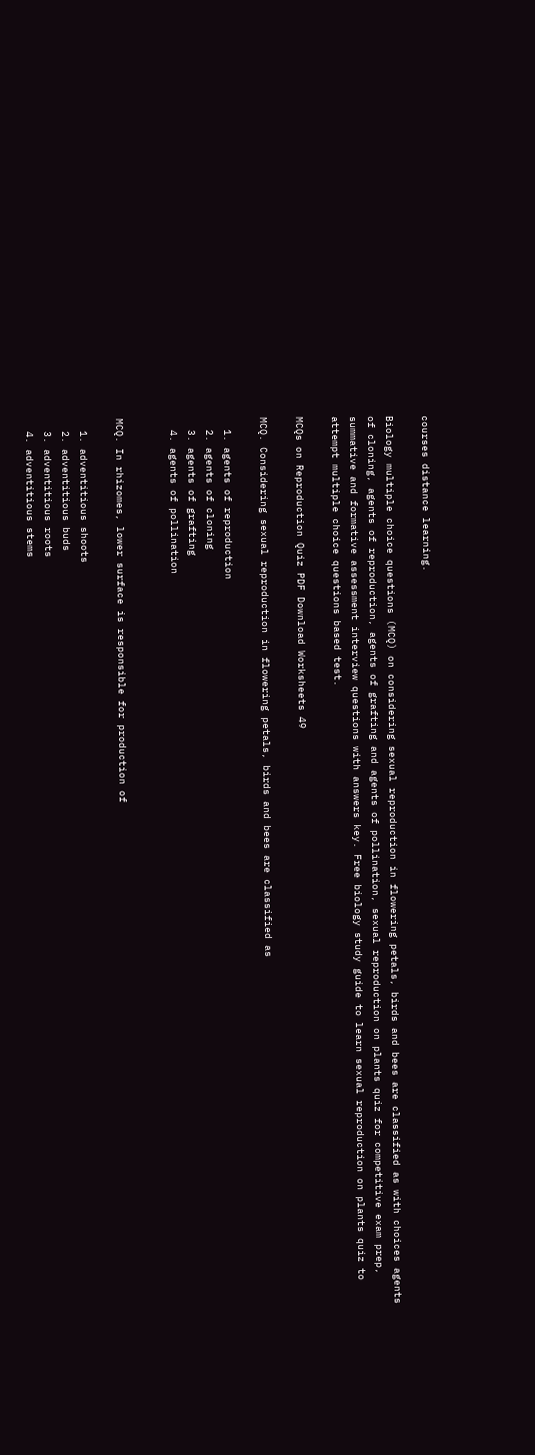courses distance learning.

Biology multiple choice questions (MCQ) on considering sexual reproduction in flowering petals, birds and bees are classified as with choices agents of cloning, agents of reproduction, agents of grafting and agents of pollination, sexual reproduction on plants quiz for competitive exam prep, summative and formative assessment interview questions with answers key. Free biology study guide to learn sexual reproduction on plants quiz to attempt multiple choice questions based test.

MCQs on Reproduction Quiz PDF Download Worksheets 49

MCQ. Considering sexual reproduction in flowering petals, birds and bees are classified as

  1. agents of reproduction
  2. agents of cloning
  3. agents of grafting
  4. agents of pollination


MCQ. In rhizomes, lower surface is responsible for production of

  1. adventitious shoots
  2. adventitious buds
  3. adventitious roots
  4. adventitious stems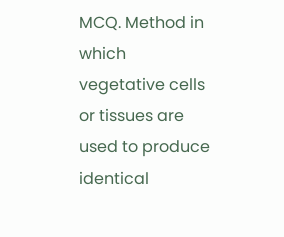MCQ. Method in which vegetative cells or tissues are used to produce identical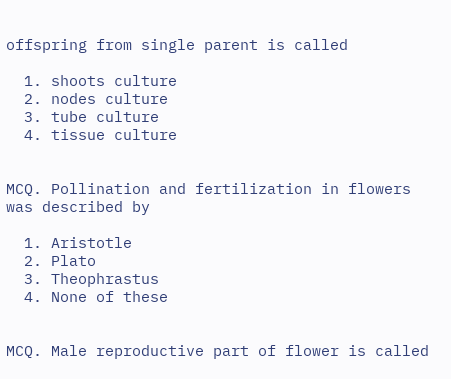offspring from single parent is called

  1. shoots culture
  2. nodes culture
  3. tube culture
  4. tissue culture


MCQ. Pollination and fertilization in flowers was described by

  1. Aristotle
  2. Plato
  3. Theophrastus
  4. None of these


MCQ. Male reproductive part of flower is called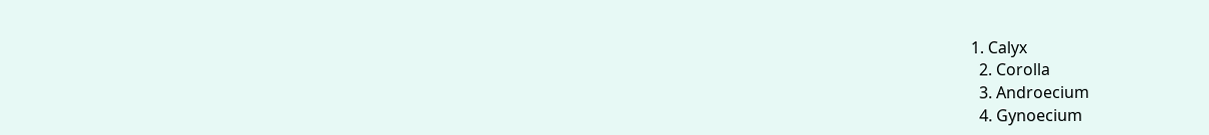1. Calyx
  2. Corolla
  3. Androecium
  4. Gynoecium